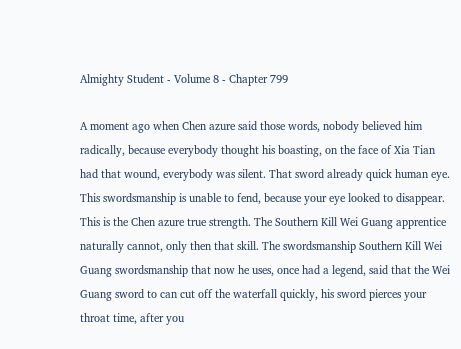Almighty Student - Volume 8 - Chapter 799

A moment ago when Chen azure said those words, nobody believed him radically, because everybody thought his boasting, on the face of Xia Tian had that wound, everybody was silent. That sword already quick human eye. This swordsmanship is unable to fend, because your eye looked to disappear. This is the Chen azure true strength. The Southern Kill Wei Guang apprentice naturally cannot, only then that skill. The swordsmanship Southern Kill Wei Guang swordsmanship that now he uses, once had a legend, said that the Wei Guang sword to can cut off the waterfall quickly, his sword pierces your throat time, after you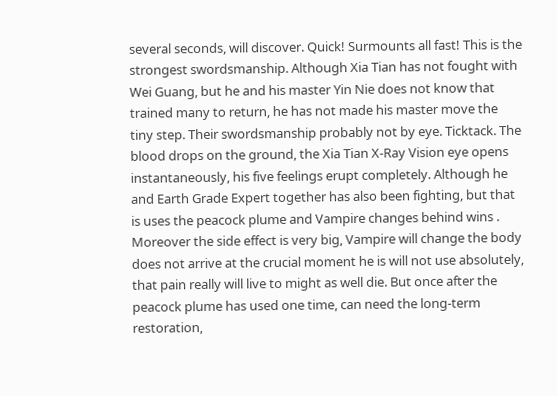several seconds, will discover. Quick! Surmounts all fast! This is the strongest swordsmanship. Although Xia Tian has not fought with Wei Guang, but he and his master Yin Nie does not know that trained many to return, he has not made his master move the tiny step. Their swordsmanship probably not by eye. Ticktack. The blood drops on the ground, the Xia Tian X-Ray Vision eye opens instantaneously, his five feelings erupt completely. Although he and Earth Grade Expert together has also been fighting, but that is uses the peacock plume and Vampire changes behind wins . Moreover the side effect is very big, Vampire will change the body does not arrive at the crucial moment he is will not use absolutely, that pain really will live to might as well die. But once after the peacock plume has used one time, can need the long-term restoration,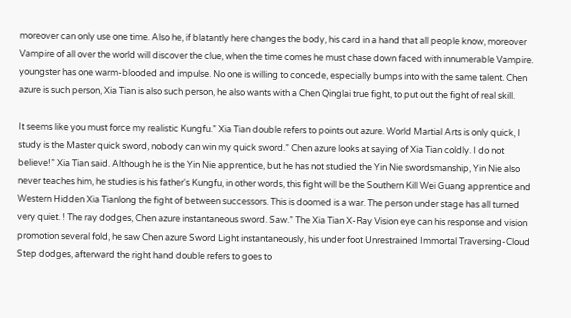moreover can only use one time. Also he, if blatantly here changes the body, his card in a hand that all people know, moreover Vampire of all over the world will discover the clue, when the time comes he must chase down faced with innumerable Vampire. youngster has one warm-blooded and impulse. No one is willing to concede, especially bumps into with the same talent. Chen azure is such person, Xia Tian is also such person, he also wants with a Chen Qinglai true fight, to put out the fight of real skill.

It seems like you must force my realistic Kungfu.” Xia Tian double refers to points out azure. World Martial Arts is only quick, I study is the Master quick sword, nobody can win my quick sword.” Chen azure looks at saying of Xia Tian coldly. I do not believe!” Xia Tian said. Although he is the Yin Nie apprentice, but he has not studied the Yin Nie swordsmanship, Yin Nie also never teaches him, he studies is his father's Kungfu, in other words, this fight will be the Southern Kill Wei Guang apprentice and Western Hidden Xia Tianlong the fight of between successors. This is doomed is a war. The person under stage has all turned very quiet. ! The ray dodges, Chen azure instantaneous sword. Saw.” The Xia Tian X-Ray Vision eye can his response and vision promotion several fold, he saw Chen azure Sword Light instantaneously, his under foot Unrestrained Immortal Traversing-Cloud Step dodges, afterward the right hand double refers to goes to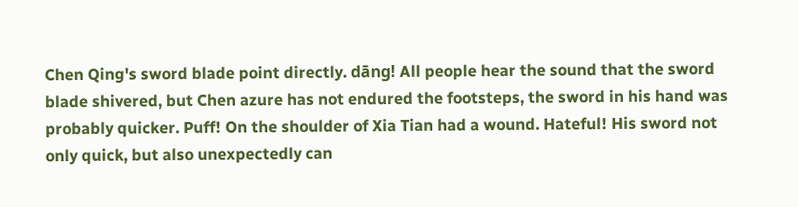Chen Qing's sword blade point directly. dāng! All people hear the sound that the sword blade shivered, but Chen azure has not endured the footsteps, the sword in his hand was probably quicker. Puff! On the shoulder of Xia Tian had a wound. Hateful! His sword not only quick, but also unexpectedly can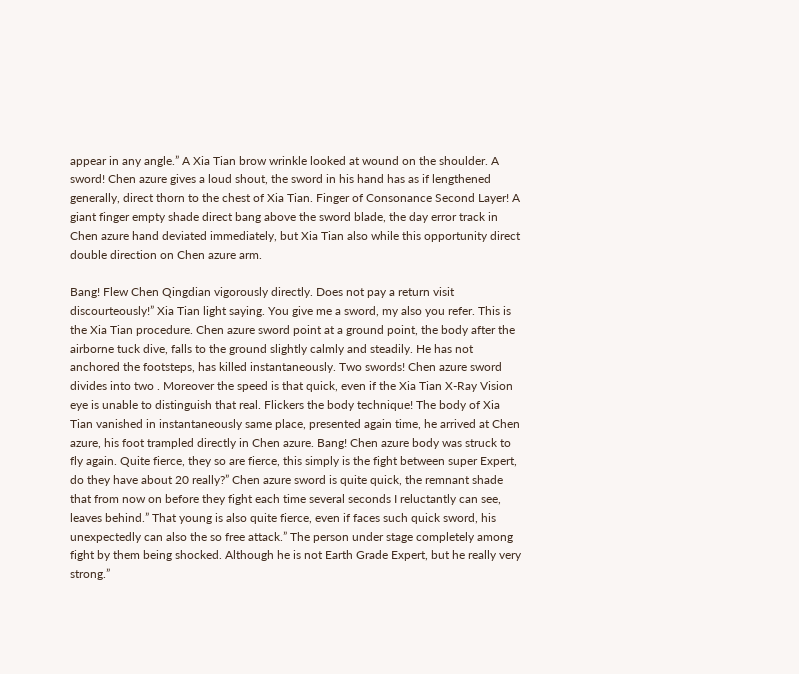appear in any angle.” A Xia Tian brow wrinkle looked at wound on the shoulder. A sword! Chen azure gives a loud shout, the sword in his hand has as if lengthened generally, direct thorn to the chest of Xia Tian. Finger of Consonance Second Layer! A giant finger empty shade direct bang above the sword blade, the day error track in Chen azure hand deviated immediately, but Xia Tian also while this opportunity direct double direction on Chen azure arm.

Bang! Flew Chen Qingdian vigorously directly. Does not pay a return visit discourteously!” Xia Tian light saying. You give me a sword, my also you refer. This is the Xia Tian procedure. Chen azure sword point at a ground point, the body after the airborne tuck dive, falls to the ground slightly calmly and steadily. He has not anchored the footsteps, has killed instantaneously. Two swords! Chen azure sword divides into two . Moreover the speed is that quick, even if the Xia Tian X-Ray Vision eye is unable to distinguish that real. Flickers the body technique! The body of Xia Tian vanished in instantaneously same place, presented again time, he arrived at Chen azure, his foot trampled directly in Chen azure. Bang! Chen azure body was struck to fly again. Quite fierce, they so are fierce, this simply is the fight between super Expert, do they have about 20 really?” Chen azure sword is quite quick, the remnant shade that from now on before they fight each time several seconds I reluctantly can see, leaves behind.” That young is also quite fierce, even if faces such quick sword, his unexpectedly can also the so free attack.” The person under stage completely among fight by them being shocked. Although he is not Earth Grade Expert, but he really very strong.”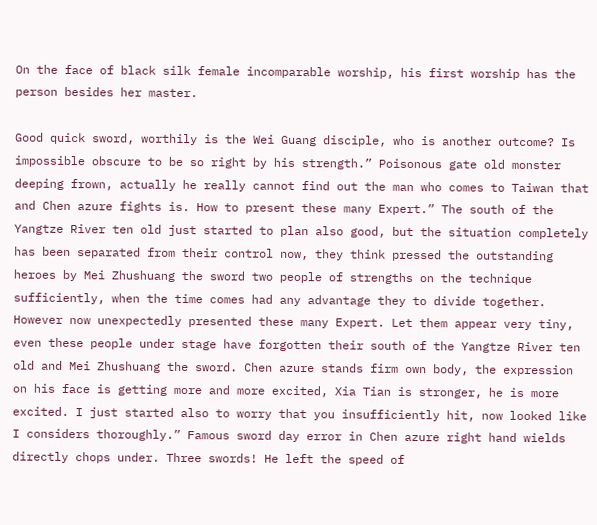On the face of black silk female incomparable worship, his first worship has the person besides her master.

Good quick sword, worthily is the Wei Guang disciple, who is another outcome? Is impossible obscure to be so right by his strength.” Poisonous gate old monster deeping frown, actually he really cannot find out the man who comes to Taiwan that and Chen azure fights is. How to present these many Expert.” The south of the Yangtze River ten old just started to plan also good, but the situation completely has been separated from their control now, they think pressed the outstanding heroes by Mei Zhushuang the sword two people of strengths on the technique sufficiently, when the time comes had any advantage they to divide together. However now unexpectedly presented these many Expert. Let them appear very tiny, even these people under stage have forgotten their south of the Yangtze River ten old and Mei Zhushuang the sword. Chen azure stands firm own body, the expression on his face is getting more and more excited, Xia Tian is stronger, he is more excited. I just started also to worry that you insufficiently hit, now looked like I considers thoroughly.” Famous sword day error in Chen azure right hand wields directly chops under. Three swords! He left the speed of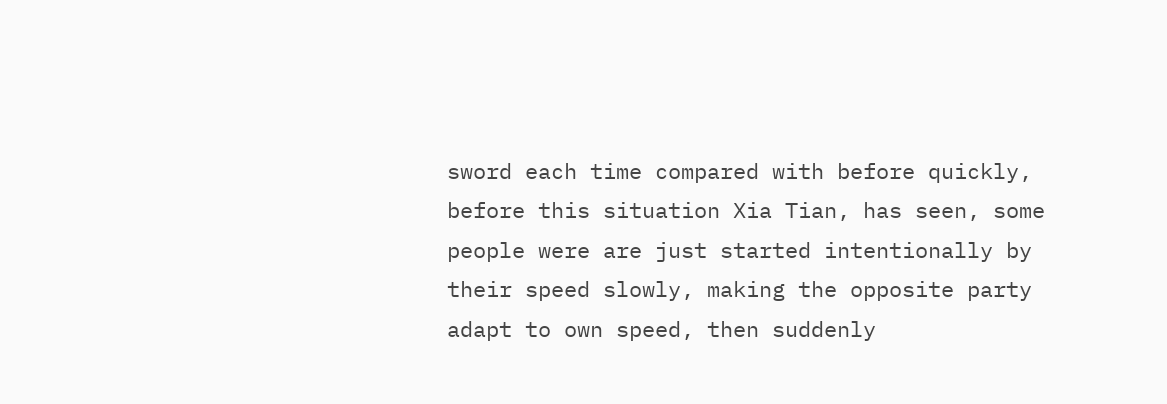sword each time compared with before quickly, before this situation Xia Tian, has seen, some people were are just started intentionally by their speed slowly, making the opposite party adapt to own speed, then suddenly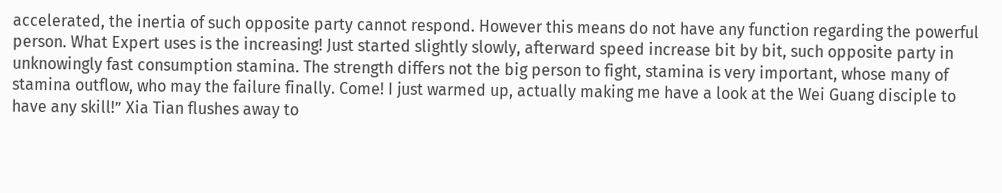accelerated, the inertia of such opposite party cannot respond. However this means do not have any function regarding the powerful person. What Expert uses is the increasing! Just started slightly slowly, afterward speed increase bit by bit, such opposite party in unknowingly fast consumption stamina. The strength differs not the big person to fight, stamina is very important, whose many of stamina outflow, who may the failure finally. Come! I just warmed up, actually making me have a look at the Wei Guang disciple to have any skill!” Xia Tian flushes away to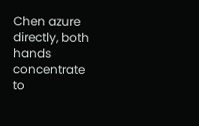Chen azure directly, both hands concentrate to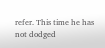refer. This time he has not dodged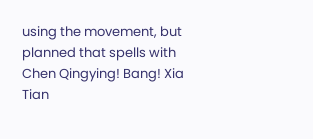using the movement, but planned that spells with Chen Qingying! Bang! Xia Tian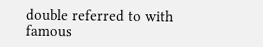double referred to with famous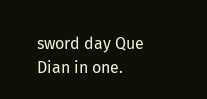sword day Que Dian in one.